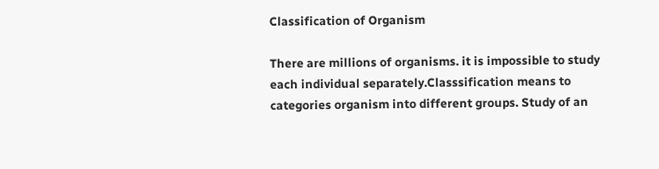Classification of Organism

There are millions of organisms. it is impossible to study each individual separately.Classsification means to categories organism into different groups. Study of an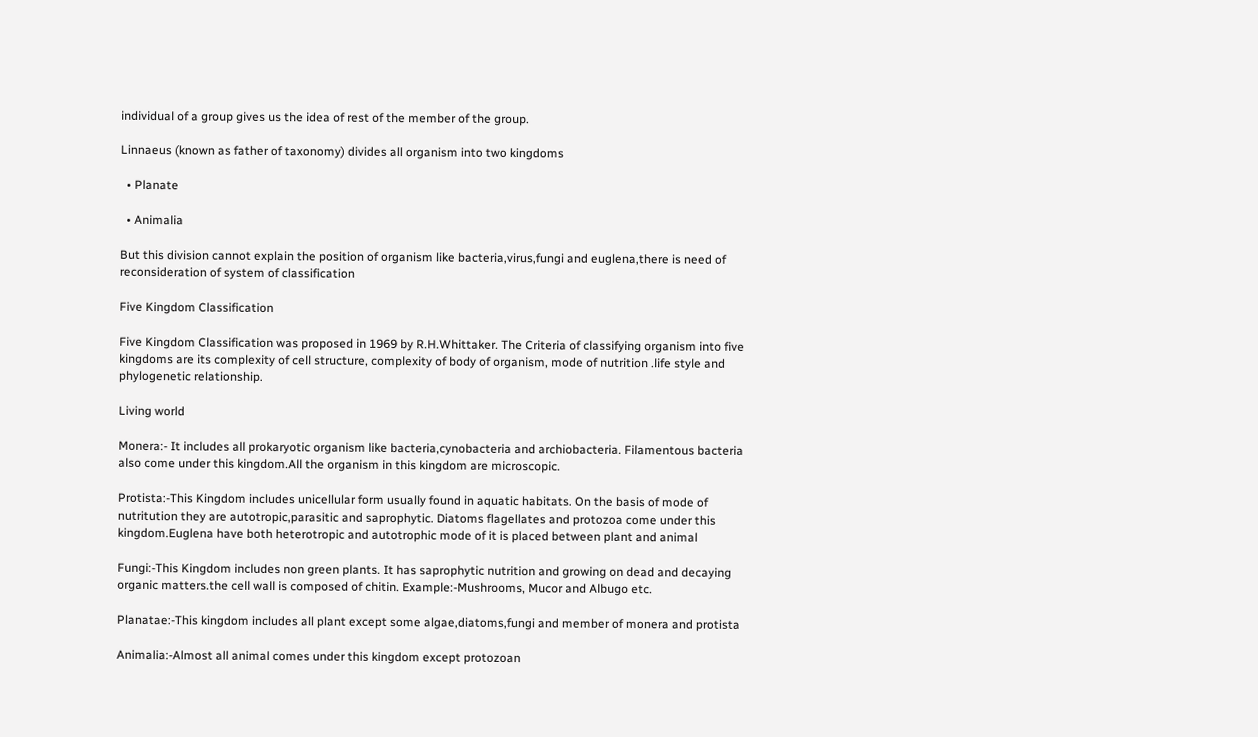individual of a group gives us the idea of rest of the member of the group.

Linnaeus (known as father of taxonomy) divides all organism into two kingdoms

  • Planate

  • Animalia

But this division cannot explain the position of organism like bacteria,virus,fungi and euglena,there is need of reconsideration of system of classification

Five Kingdom Classification

Five Kingdom Classification was proposed in 1969 by R.H.Whittaker. The Criteria of classifying organism into five kingdoms are its complexity of cell structure, complexity of body of organism, mode of nutrition .life style and phylogenetic relationship.

Living world

Monera:- It includes all prokaryotic organism like bacteria,cynobacteria and archiobacteria. Filamentous bacteria also come under this kingdom.All the organism in this kingdom are microscopic.

Protista:-This Kingdom includes unicellular form usually found in aquatic habitats. On the basis of mode of nutritution they are autotropic,parasitic and saprophytic. Diatoms flagellates and protozoa come under this kingdom.Euglena have both heterotropic and autotrophic mode of it is placed between plant and animal

Fungi:-This Kingdom includes non green plants. It has saprophytic nutrition and growing on dead and decaying organic matters.the cell wall is composed of chitin. Example:-Mushrooms, Mucor and Albugo etc.

Planatae:-This kingdom includes all plant except some algae,diatoms,fungi and member of monera and protista

Animalia:-Almost all animal comes under this kingdom except protozoan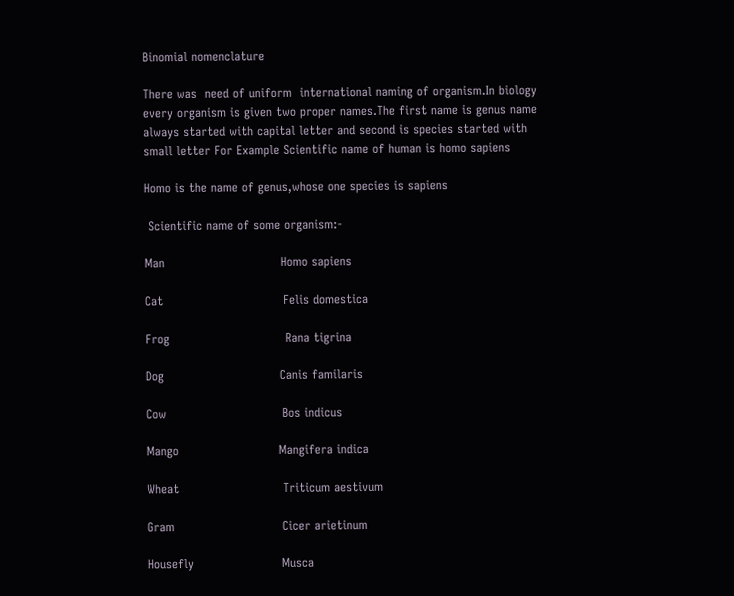Binomial nomenclature

There was  need of uniform  international naming of organism.In biology every organism is given two proper names.The first name is genus name  always started with capital letter and second is species started with small letter For Example Scientific name of human is homo sapiens

Homo is the name of genus,whose one species is sapiens

 Scientific name of some organism:-

Man                             Homo sapiens

Cat                              Felis domestica

Frog                             Rana tigrina

Dog                             Canis familaris

Cow                             Bos indicus

Mango                         Mangifera indica

Wheat                          Triticum aestivum

Gram                           Cicer arietinum

Housefly                      Musca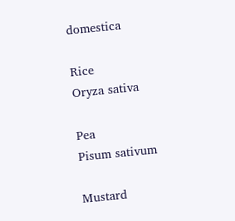domestica

Rice                             Oryza sativa

Pea                              Pisum sativum

Mustard